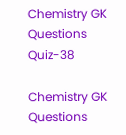Chemistry GK Questions Quiz-38

Chemistry GK Questions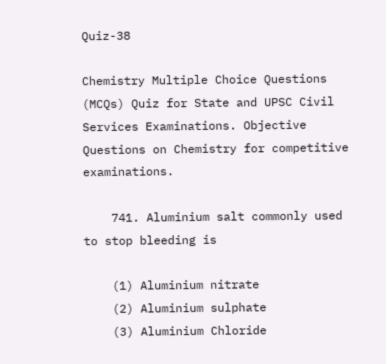Quiz-38

Chemistry Multiple Choice Questions (MCQs) Quiz for State and UPSC Civil Services Examinations. Objective Questions on Chemistry for competitive examinations.

    741. Aluminium salt commonly used to stop bleeding is

    (1) Aluminium nitrate
    (2) Aluminium sulphate
    (3) Aluminium Chloride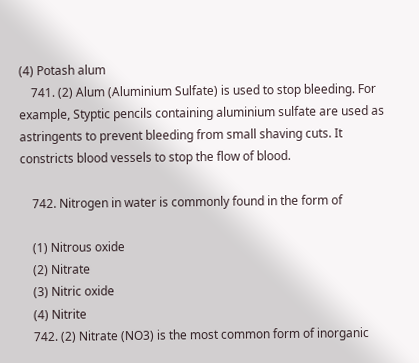(4) Potash alum
    741. (2) Alum (Aluminium Sulfate) is used to stop bleeding. For example, Styptic pencils containing aluminium sulfate are used as astringents to prevent bleeding from small shaving cuts. It constricts blood vessels to stop the flow of blood.

    742. Nitrogen in water is commonly found in the form of

    (1) Nitrous oxide
    (2) Nitrate
    (3) Nitric oxide
    (4) Nitrite
    742. (2) Nitrate (NO3) is the most common form of inorganic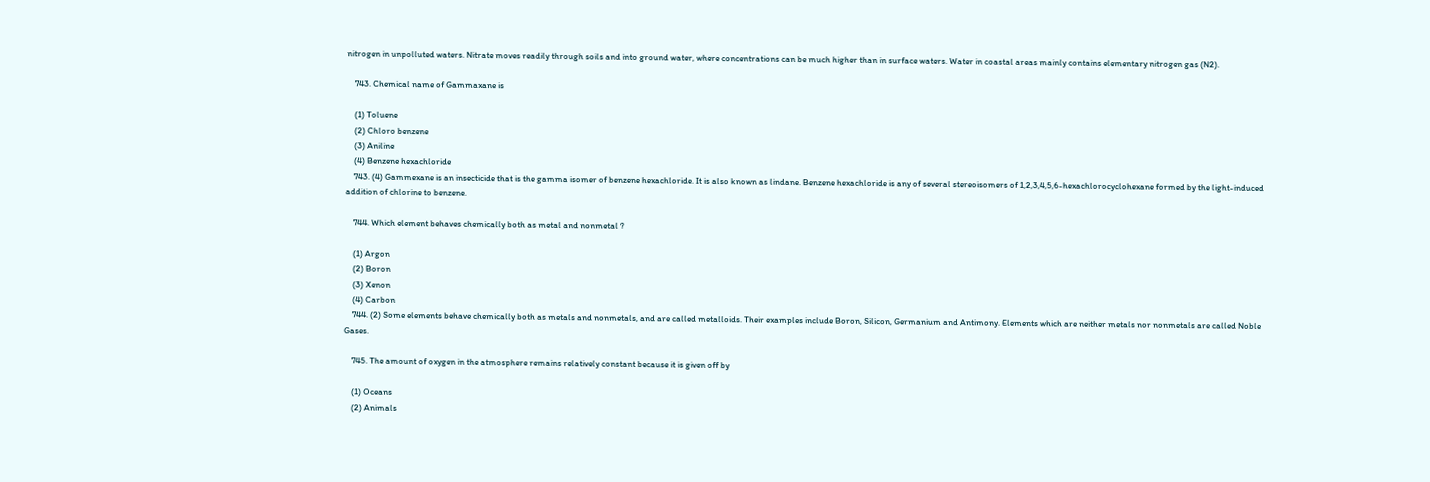nitrogen in unpolluted waters. Nitrate moves readily through soils and into ground water, where concentrations can be much higher than in surface waters. Water in coastal areas mainly contains elementary nitrogen gas (N2).

    743. Chemical name of Gammaxane is

    (1) Toluene
    (2) Chloro benzene
    (3) Aniline
    (4) Benzene hexachloride
    743. (4) Gammexane is an insecticide that is the gamma isomer of benzene hexachloride. It is also known as lindane. Benzene hexachloride is any of several stereoisomers of 1,2,3,4,5,6-hexachlorocyclohexane formed by the light-induced addition of chlorine to benzene.

    744. Which element behaves chemically both as metal and nonmetal ?

    (1) Argon
    (2) Boron
    (3) Xenon
    (4) Carbon
    744. (2) Some elements behave chemically both as metals and nonmetals, and are called metalloids. Their examples include Boron, Silicon, Germanium and Antimony. Elements which are neither metals nor nonmetals are called Noble Gases.

    745. The amount of oxygen in the atmosphere remains relatively constant because it is given off by

    (1) Oceans
    (2) Animals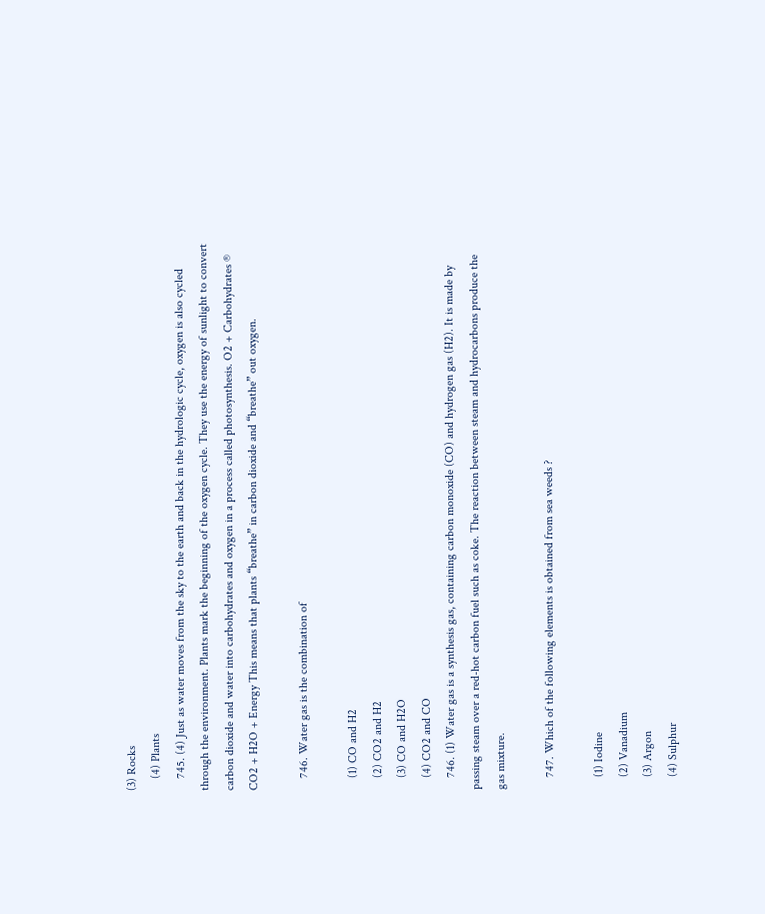(3) Rocks
    (4) Plants
    745. (4) Just as water moves from the sky to the earth and back in the hydrologic cycle, oxygen is also cycled through the environment. Plants mark the beginning of the oxygen cycle. They use the energy of sunlight to convert carbon dioxide and water into carbohydrates and oxygen in a process called photosynthesis. O2 + Carbohydrates ® CO2 + H2O + Energy This means that plants “breathe” in carbon dioxide and “breathe” out oxygen.

    746. Water gas is the combination of

    (1) CO and H2
    (2) CO2 and H2
    (3) CO and H2O
    (4) CO2 and CO
    746. (1) Water gas is a synthesis gas, containing carbon monoxide (CO) and hydrogen gas (H2). It is made by passing steam over a red-hot carbon fuel such as coke. The reaction between steam and hydrocarbons produce the gas mixture.

    747. Which of the following elements is obtained from sea weeds ?

    (1) Iodine
    (2) Vanadium
    (3) Argon
    (4) Sulphur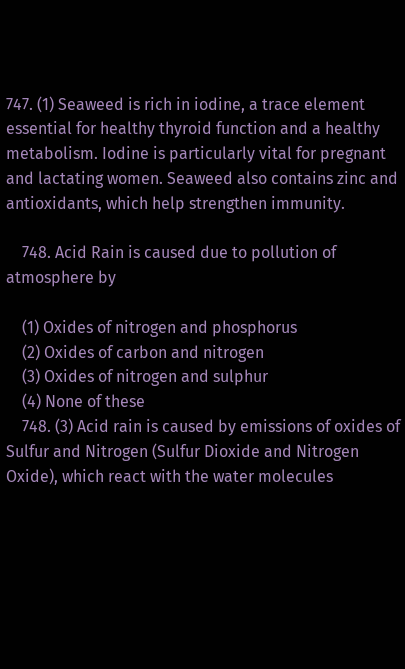747. (1) Seaweed is rich in iodine, a trace element essential for healthy thyroid function and a healthy metabolism. Iodine is particularly vital for pregnant and lactating women. Seaweed also contains zinc and antioxidants, which help strengthen immunity.

    748. Acid Rain is caused due to pollution of atmosphere by

    (1) Oxides of nitrogen and phosphorus
    (2) Oxides of carbon and nitrogen
    (3) Oxides of nitrogen and sulphur
    (4) None of these
    748. (3) Acid rain is caused by emissions of oxides of Sulfur and Nitrogen (Sulfur Dioxide and Nitrogen Oxide), which react with the water molecules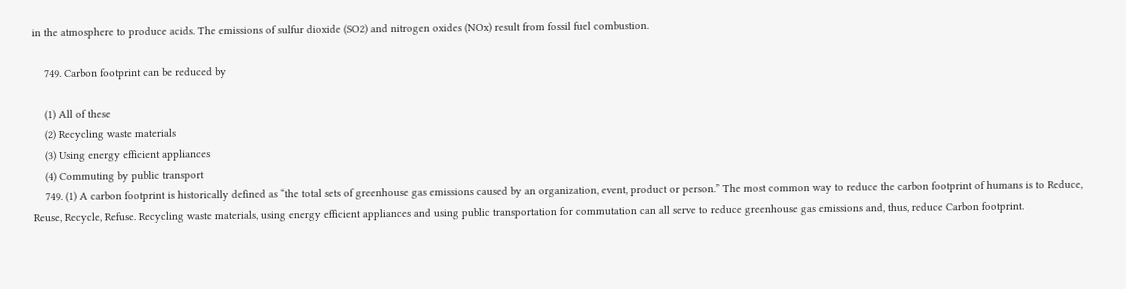in the atmosphere to produce acids. The emissions of sulfur dioxide (SO2) and nitrogen oxides (NOx) result from fossil fuel combustion.

    749. Carbon footprint can be reduced by

    (1) All of these
    (2) Recycling waste materials
    (3) Using energy efficient appliances
    (4) Commuting by public transport
    749. (1) A carbon footprint is historically defined as “the total sets of greenhouse gas emissions caused by an organization, event, product or person.” The most common way to reduce the carbon footprint of humans is to Reduce, Reuse, Recycle, Refuse. Recycling waste materials, using energy efficient appliances and using public transportation for commutation can all serve to reduce greenhouse gas emissions and, thus, reduce Carbon footprint.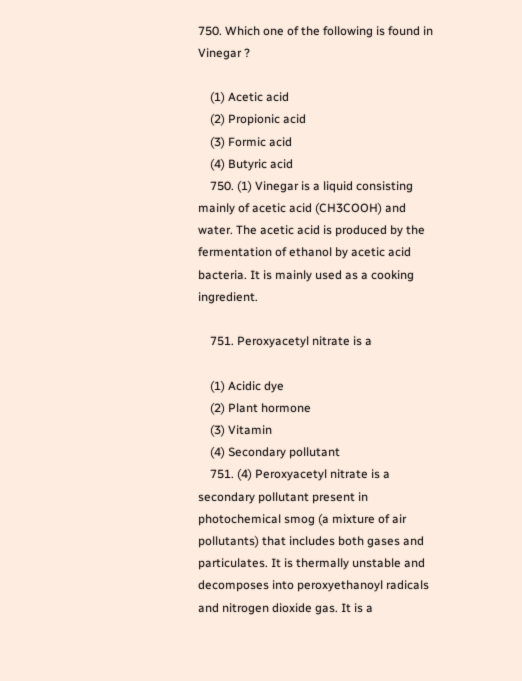750. Which one of the following is found in Vinegar ?

    (1) Acetic acid
    (2) Propionic acid
    (3) Formic acid
    (4) Butyric acid
    750. (1) Vinegar is a liquid consisting mainly of acetic acid (CH3COOH) and water. The acetic acid is produced by the fermentation of ethanol by acetic acid bacteria. It is mainly used as a cooking ingredient.

    751. Peroxyacetyl nitrate is a

    (1) Acidic dye
    (2) Plant hormone
    (3) Vitamin
    (4) Secondary pollutant
    751. (4) Peroxyacetyl nitrate is a secondary pollutant present in photochemical smog (a mixture of air pollutants) that includes both gases and particulates. It is thermally unstable and decomposes into peroxyethanoyl radicals and nitrogen dioxide gas. It is a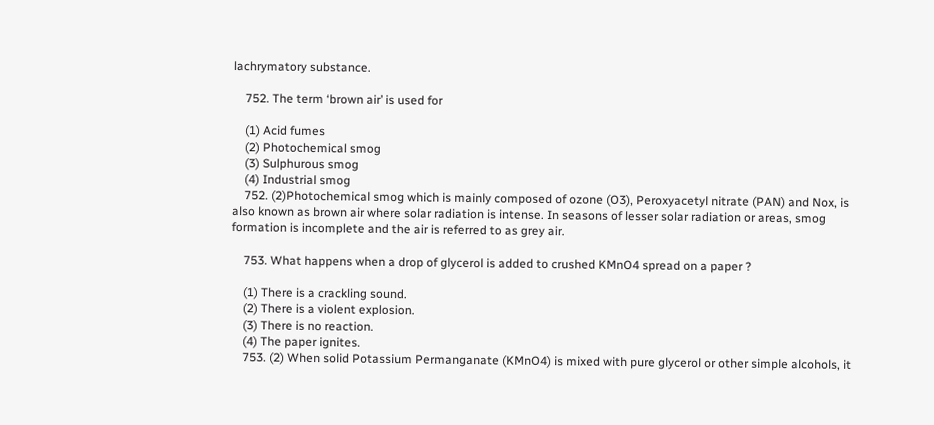lachrymatory substance.

    752. The term ‘brown air’ is used for

    (1) Acid fumes
    (2) Photochemical smog
    (3) Sulphurous smog
    (4) Industrial smog
    752. (2)Photochemical smog which is mainly composed of ozone (O3), Peroxyacetyl nitrate (PAN) and Nox, is also known as brown air where solar radiation is intense. In seasons of lesser solar radiation or areas, smog formation is incomplete and the air is referred to as grey air.

    753. What happens when a drop of glycerol is added to crushed KMnO4 spread on a paper ?

    (1) There is a crackling sound.
    (2) There is a violent explosion.
    (3) There is no reaction.
    (4) The paper ignites.
    753. (2) When solid Potassium Permanganate (KMnO4) is mixed with pure glycerol or other simple alcohols, it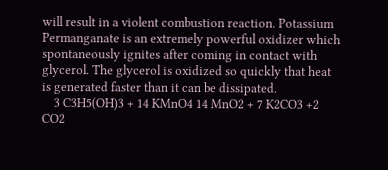will result in a violent combustion reaction. Potassium Permanganate is an extremely powerful oxidizer which spontaneously ignites after coming in contact with glycerol. The glycerol is oxidized so quickly that heat is generated faster than it can be dissipated.
    3 C3H5(OH)3 + 14 KMnO4 14 MnO2 + 7 K2CO3 +2 CO2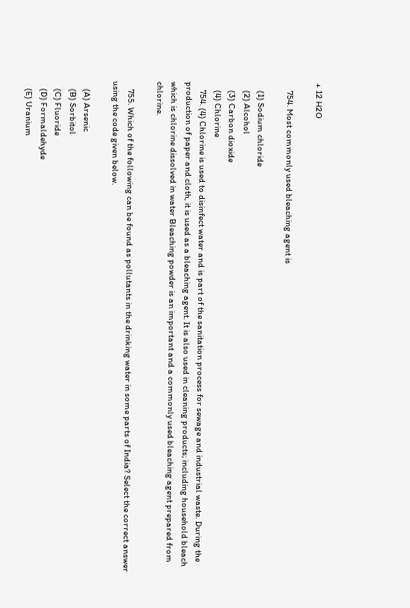+ 12 H2O

    754. Most commonly used bleaching agent is

    (1) Sodium chloride
    (2) Alcohol
    (3) Carbon dioxide
    (4) Chlorine
    754. (4) Chlorine is used to disinfect water and is part of the sanitation process for sewage and industrial waste. During the production of paper and cloth, it is used as a bleaching agent. It is also used in cleaning products; including household bleach which is chlorine dissolved in water Bleaching powder is an important and a commonly used bleaching agent prepared from chlorine.

    755. Which of the following can be found as pollutants in the drinking water in some parts of India? Select the correct answer using the code given below.

    (A) Arsenic
    (B) Sorbitol
    (C) Fluoride
    (D) Formaldehyde
    (E) Uranium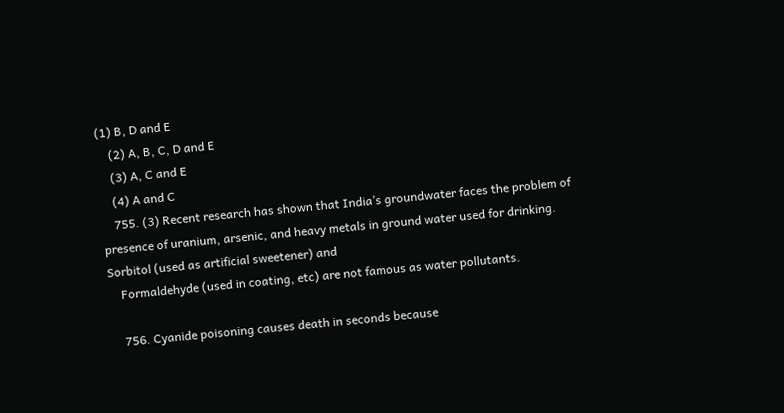(1) B, D and E
    (2) A, B, C, D and E
    (3) A, C and E
    (4) A and C
    755. (3) Recent research has shown that India’s groundwater faces the problem of presence of uranium, arsenic, and heavy metals in ground water used for drinking. Sorbitol (used as artificial sweetener) and
    Formaldehyde (used in coating, etc) are not famous as water pollutants.

    756. Cyanide poisoning causes death in seconds because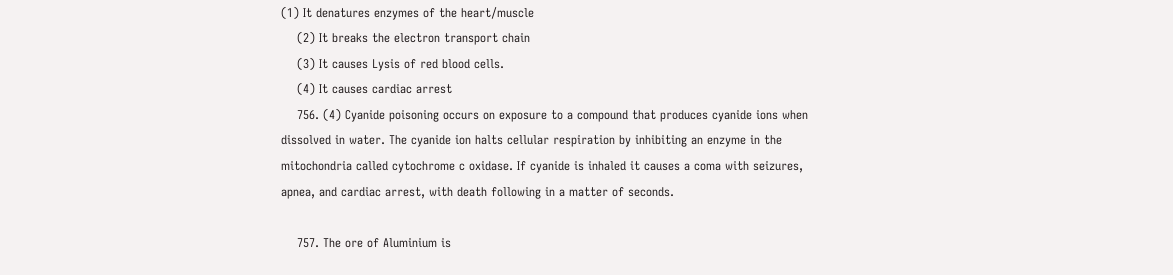(1) It denatures enzymes of the heart/muscle
    (2) It breaks the electron transport chain
    (3) It causes Lysis of red blood cells.
    (4) It causes cardiac arrest
    756. (4) Cyanide poisoning occurs on exposure to a compound that produces cyanide ions when dissolved in water. The cyanide ion halts cellular respiration by inhibiting an enzyme in the mitochondria called cytochrome c oxidase. If cyanide is inhaled it causes a coma with seizures, apnea, and cardiac arrest, with death following in a matter of seconds.

    757. The ore of Aluminium is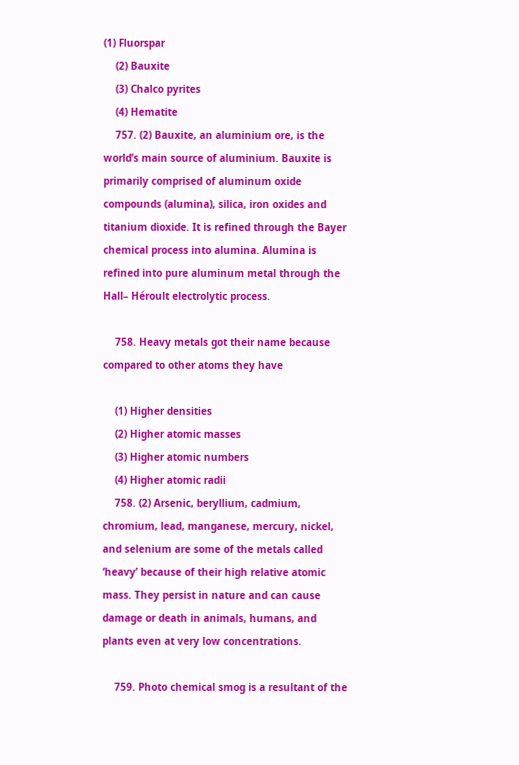(1) Fluorspar
    (2) Bauxite
    (3) Chalco pyrites
    (4) Hematite
    757. (2) Bauxite, an aluminium ore, is the world’s main source of aluminium. Bauxite is primarily comprised of aluminum oxide compounds (alumina), silica, iron oxides and titanium dioxide. It is refined through the Bayer chemical process into alumina. Alumina is refined into pure aluminum metal through the Hall– Héroult electrolytic process.

    758. Heavy metals got their name because compared to other atoms they have

    (1) Higher densities
    (2) Higher atomic masses
    (3) Higher atomic numbers
    (4) Higher atomic radii
    758. (2) Arsenic, beryllium, cadmium, chromium, lead, manganese, mercury, nickel, and selenium are some of the metals called ‘heavy’ because of their high relative atomic mass. They persist in nature and can cause damage or death in animals, humans, and plants even at very low concentrations.

    759. Photo chemical smog is a resultant of the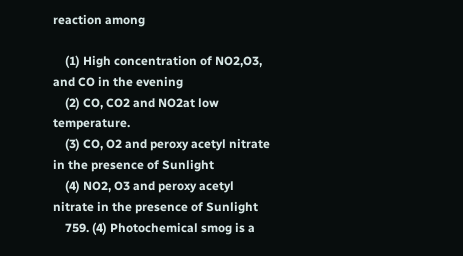reaction among

    (1) High concentration of NO2,O3, and CO in the evening
    (2) CO, CO2 and NO2at low temperature.
    (3) CO, O2 and peroxy acetyl nitrate in the presence of Sunlight
    (4) NO2, O3 and peroxy acetyl nitrate in the presence of Sunlight
    759. (4) Photochemical smog is a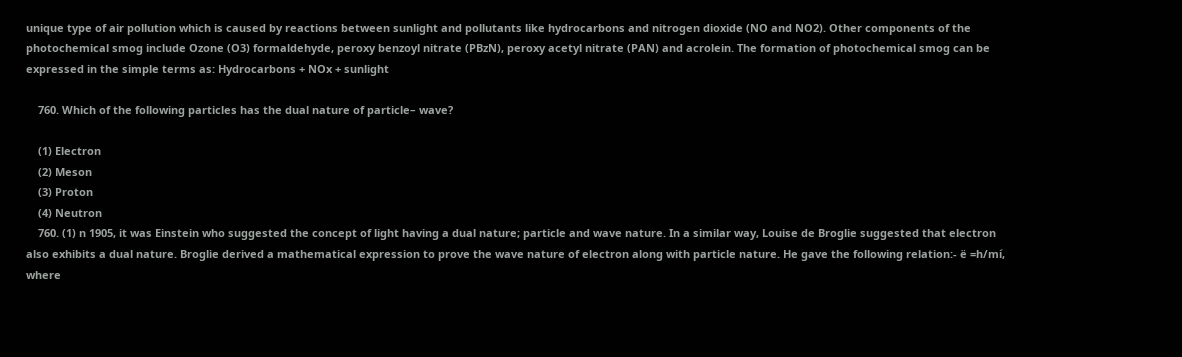unique type of air pollution which is caused by reactions between sunlight and pollutants like hydrocarbons and nitrogen dioxide (NO and NO2). Other components of the photochemical smog include Ozone (O3) formaldehyde, peroxy benzoyl nitrate (PBzN), peroxy acetyl nitrate (PAN) and acrolein. The formation of photochemical smog can be expressed in the simple terms as: Hydrocarbons + NOx + sunlight

    760. Which of the following particles has the dual nature of particle– wave?

    (1) Electron
    (2) Meson
    (3) Proton
    (4) Neutron
    760. (1) n 1905, it was Einstein who suggested the concept of light having a dual nature; particle and wave nature. In a similar way, Louise de Broglie suggested that electron also exhibits a dual nature. Broglie derived a mathematical expression to prove the wave nature of electron along with particle nature. He gave the following relation:- ë =h/mí, where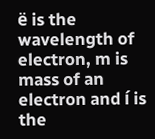ë is the wavelength of electron, m is mass of an electron and í is the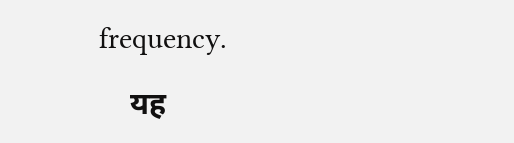frequency.

    यह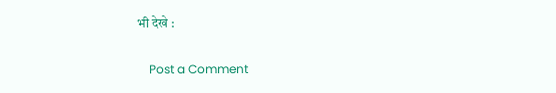भी देखे :

    Post a Comment